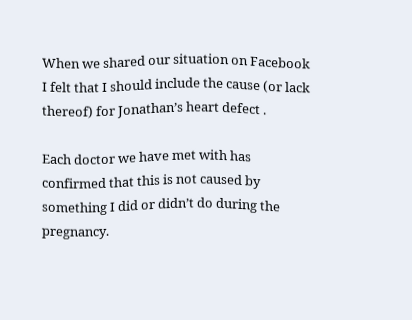When we shared our situation on Facebook I felt that I should include the cause (or lack thereof) for Jonathan’s heart defect .

Each doctor we have met with has confirmed that this is not caused by something I did or didn’t do during the pregnancy.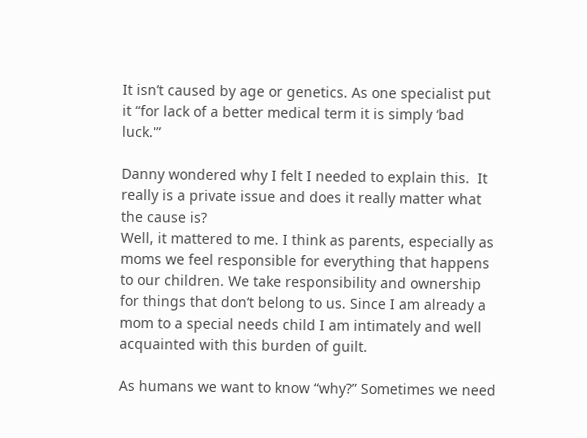It isn’t caused by age or genetics. As one specialist put it “for lack of a better medical term it is simply ‘bad luck.'”

Danny wondered why I felt I needed to explain this.  It really is a private issue and does it really matter what the cause is?
Well, it mattered to me. I think as parents, especially as moms we feel responsible for everything that happens to our children. We take responsibility and ownership for things that don’t belong to us. Since I am already a mom to a special needs child I am intimately and well acquainted with this burden of guilt.

As humans we want to know “why?” Sometimes we need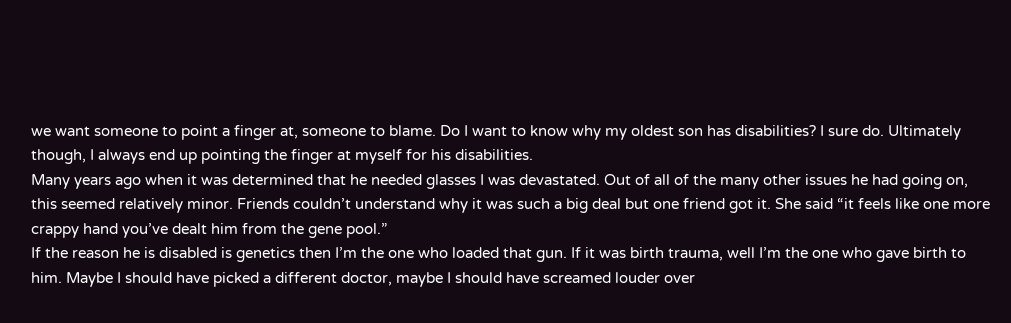we want someone to point a finger at, someone to blame. Do I want to know why my oldest son has disabilities? I sure do. Ultimately though, I always end up pointing the finger at myself for his disabilities.
Many years ago when it was determined that he needed glasses I was devastated. Out of all of the many other issues he had going on, this seemed relatively minor. Friends couldn’t understand why it was such a big deal but one friend got it. She said “it feels like one more crappy hand you’ve dealt him from the gene pool.”
If the reason he is disabled is genetics then I’m the one who loaded that gun. If it was birth trauma, well I’m the one who gave birth to him. Maybe I should have picked a different doctor, maybe I should have screamed louder over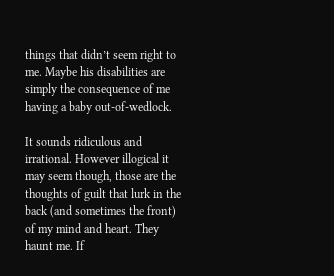things that didn’t seem right to me. Maybe his disabilities are simply the consequence of me having a baby out-of-wedlock.

It sounds ridiculous and irrational. However illogical it may seem though, those are the thoughts of guilt that lurk in the back (and sometimes the front) of my mind and heart. They haunt me. If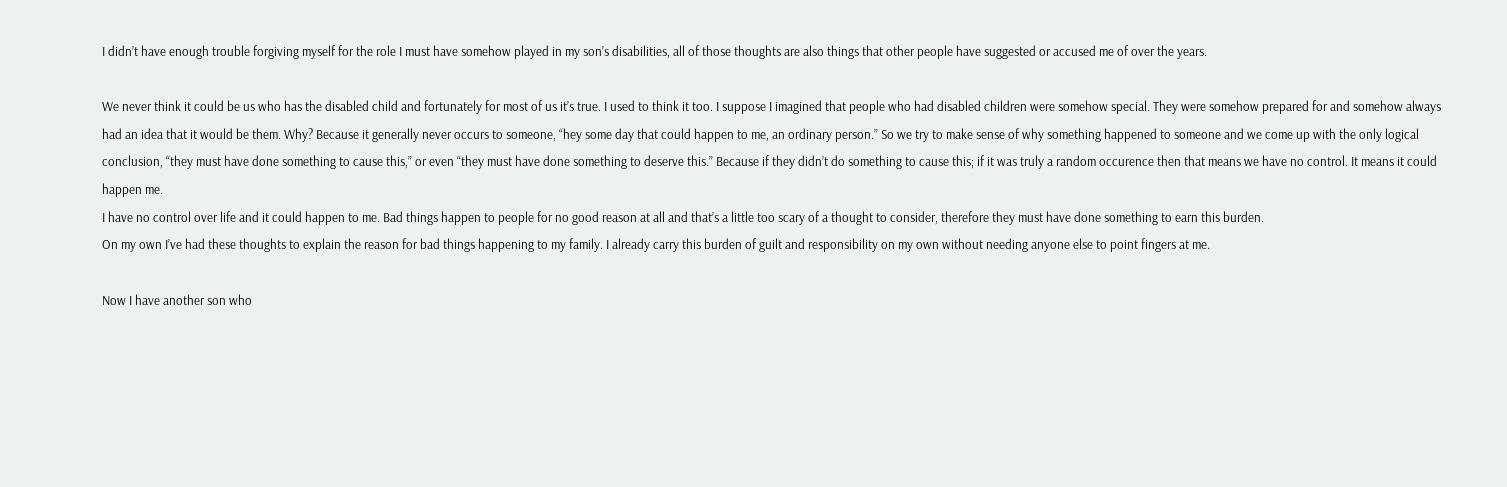I didn’t have enough trouble forgiving myself for the role I must have somehow played in my son’s disabilities, all of those thoughts are also things that other people have suggested or accused me of over the years.

We never think it could be us who has the disabled child and fortunately for most of us it’s true. I used to think it too. I suppose I imagined that people who had disabled children were somehow special. They were somehow prepared for and somehow always had an idea that it would be them. Why? Because it generally never occurs to someone, “hey some day that could happen to me, an ordinary person.” So we try to make sense of why something happened to someone and we come up with the only logical conclusion, “they must have done something to cause this,” or even “they must have done something to deserve this.” Because if they didn’t do something to cause this; if it was truly a random occurence then that means we have no control. It means it could happen me.
I have no control over life and it could happen to me. Bad things happen to people for no good reason at all and that’s a little too scary of a thought to consider, therefore they must have done something to earn this burden.
On my own I’ve had these thoughts to explain the reason for bad things happening to my family. I already carry this burden of guilt and responsibility on my own without needing anyone else to point fingers at me.

Now I have another son who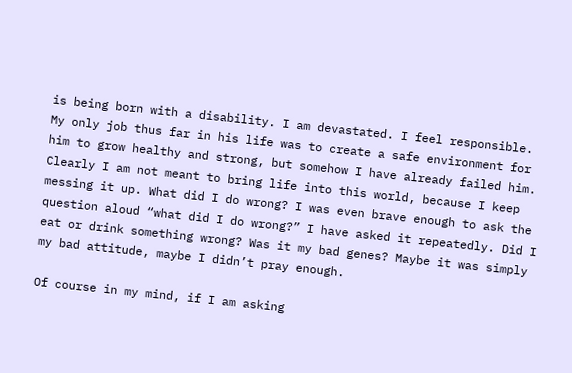is being born with a disability. I am devastated. I feel responsible. My only job thus far in his life was to create a safe environment for him to grow healthy and strong, but somehow I have already failed him. Clearly I am not meant to bring life into this world, because I keep messing it up. What did I do wrong? I was even brave enough to ask the question aloud “what did I do wrong?” I have asked it repeatedly. Did I eat or drink something wrong? Was it my bad genes? Maybe it was simply my bad attitude, maybe I didn’t pray enough.

Of course in my mind, if I am asking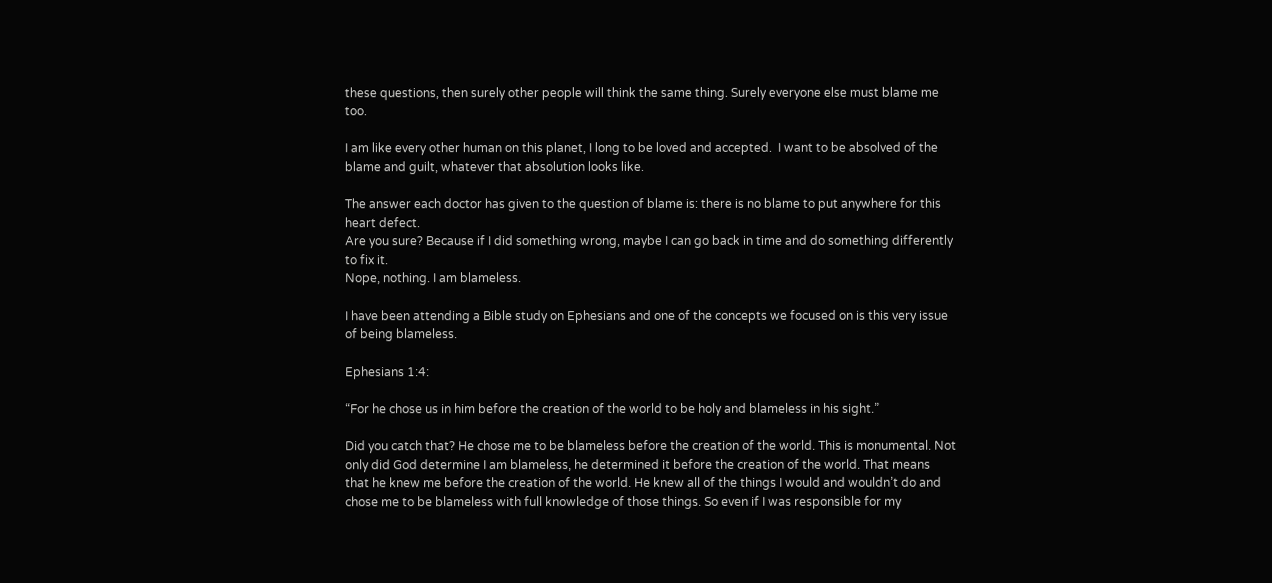these questions, then surely other people will think the same thing. Surely everyone else must blame me too.

I am like every other human on this planet, I long to be loved and accepted.  I want to be absolved of the blame and guilt, whatever that absolution looks like.

The answer each doctor has given to the question of blame is: there is no blame to put anywhere for this heart defect.
Are you sure? Because if I did something wrong, maybe I can go back in time and do something differently to fix it.
Nope, nothing. I am blameless.

I have been attending a Bible study on Ephesians and one of the concepts we focused on is this very issue of being blameless.

Ephesians 1:4:

“For he chose us in him before the creation of the world to be holy and blameless in his sight.”

Did you catch that? He chose me to be blameless before the creation of the world. This is monumental. Not only did God determine I am blameless, he determined it before the creation of the world. That means that he knew me before the creation of the world. He knew all of the things I would and wouldn’t do and chose me to be blameless with full knowledge of those things. So even if I was responsible for my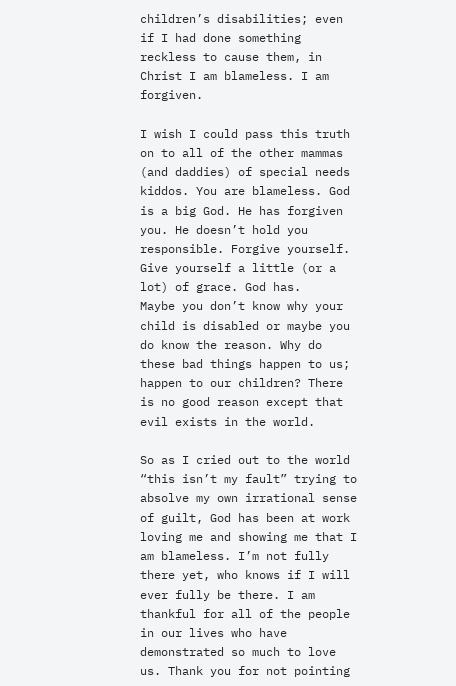children’s disabilities; even if I had done something reckless to cause them, in Christ I am blameless. I am forgiven.

I wish I could pass this truth on to all of the other mammas (and daddies) of special needs kiddos. You are blameless. God is a big God. He has forgiven you. He doesn’t hold you responsible. Forgive yourself. Give yourself a little (or a lot) of grace. God has.
Maybe you don’t know why your child is disabled or maybe you do know the reason. Why do these bad things happen to us; happen to our children? There is no good reason except that evil exists in the world.

So as I cried out to the world “this isn’t my fault” trying to absolve my own irrational sense of guilt, God has been at work loving me and showing me that I am blameless. I’m not fully there yet, who knows if I will ever fully be there. I am thankful for all of the people in our lives who have demonstrated so much to love us. Thank you for not pointing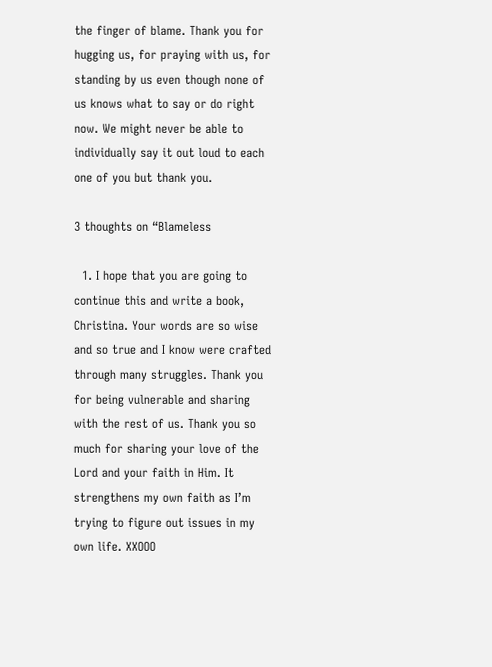the finger of blame. Thank you for hugging us, for praying with us, for standing by us even though none of us knows what to say or do right now. We might never be able to individually say it out loud to each one of you but thank you.

3 thoughts on “Blameless

  1. I hope that you are going to continue this and write a book, Christina. Your words are so wise and so true and I know were crafted through many struggles. Thank you for being vulnerable and sharing with the rest of us. Thank you so much for sharing your love of the Lord and your faith in Him. It strengthens my own faith as I’m trying to figure out issues in my own life. XXOOO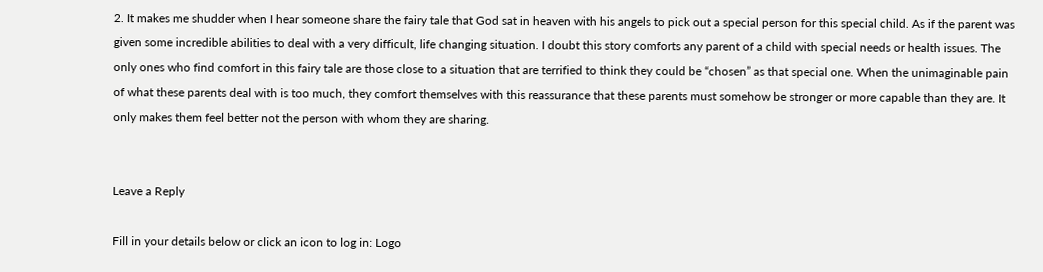2. It makes me shudder when I hear someone share the fairy tale that God sat in heaven with his angels to pick out a special person for this special child. As if the parent was given some incredible abilities to deal with a very difficult, life changing situation. I doubt this story comforts any parent of a child with special needs or health issues. The only ones who find comfort in this fairy tale are those close to a situation that are terrified to think they could be “chosen” as that special one. When the unimaginable pain of what these parents deal with is too much, they comfort themselves with this reassurance that these parents must somehow be stronger or more capable than they are. It only makes them feel better not the person with whom they are sharing.


Leave a Reply

Fill in your details below or click an icon to log in: Logo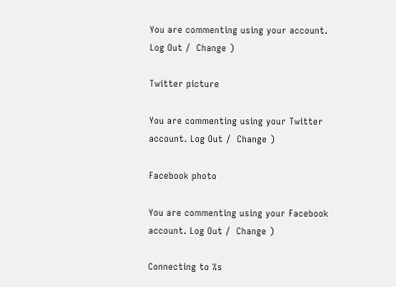You are commenting using your account. Log Out /  Change )

Twitter picture

You are commenting using your Twitter account. Log Out /  Change )

Facebook photo

You are commenting using your Facebook account. Log Out /  Change )

Connecting to %s